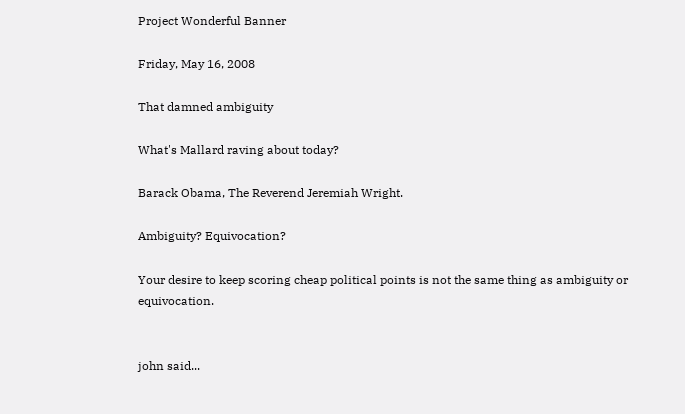Project Wonderful Banner

Friday, May 16, 2008

That damned ambiguity

What's Mallard raving about today?

Barack Obama, The Reverend Jeremiah Wright.

Ambiguity? Equivocation?

Your desire to keep scoring cheap political points is not the same thing as ambiguity or equivocation.


john said...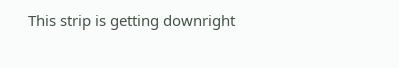This strip is getting downright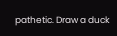pathetic. Draw a duck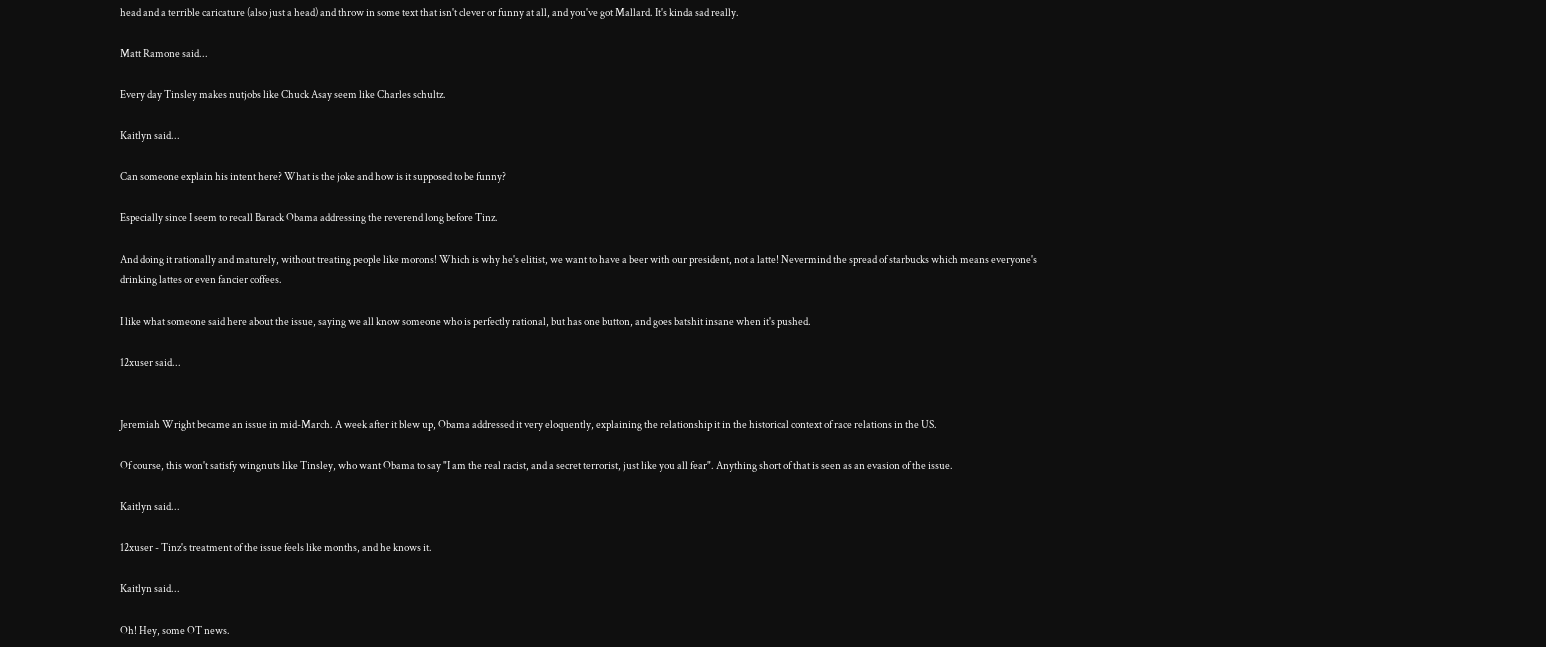head and a terrible caricature (also just a head) and throw in some text that isn't clever or funny at all, and you've got Mallard. It's kinda sad really.

Matt Ramone said...

Every day Tinsley makes nutjobs like Chuck Asay seem like Charles schultz.

Kaitlyn said...

Can someone explain his intent here? What is the joke and how is it supposed to be funny?

Especially since I seem to recall Barack Obama addressing the reverend long before Tinz.

And doing it rationally and maturely, without treating people like morons! Which is why he's elitist, we want to have a beer with our president, not a latte! Nevermind the spread of starbucks which means everyone's drinking lattes or even fancier coffees.

I like what someone said here about the issue, saying we all know someone who is perfectly rational, but has one button, and goes batshit insane when it's pushed.

12xuser said...


Jeremiah Wright became an issue in mid-March. A week after it blew up, Obama addressed it very eloquently, explaining the relationship it in the historical context of race relations in the US.

Of course, this won't satisfy wingnuts like Tinsley, who want Obama to say "I am the real racist, and a secret terrorist, just like you all fear". Anything short of that is seen as an evasion of the issue.

Kaitlyn said...

12xuser - Tinz's treatment of the issue feels like months, and he knows it.

Kaitlyn said...

Oh! Hey, some OT news.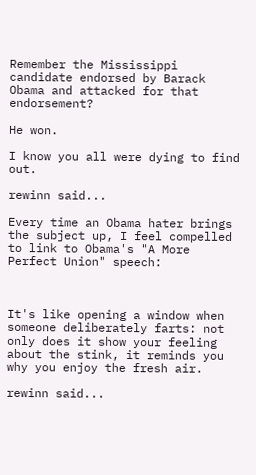Remember the Mississippi candidate endorsed by Barack Obama and attacked for that endorsement?

He won.

I know you all were dying to find out.

rewinn said...

Every time an Obama hater brings the subject up, I feel compelled to link to Obama's "A More Perfect Union" speech:



It's like opening a window when someone deliberately farts: not only does it show your feeling about the stink, it reminds you why you enjoy the fresh air.

rewinn said...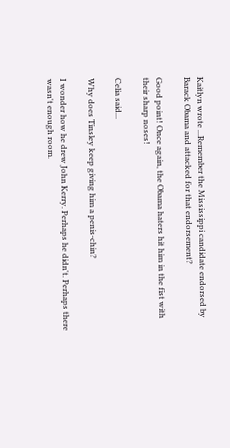Kaitlyn wrote ...Remember the Mississippi candidate endorsed by Barack Obama and attacked for that endorsement?

Good point! Once again, the Obama haters hit him in the fist with their sharp noses!

Celia said...

Why does Tinsley keep giving him a penis-chin?

I wonder how he drew John Kerry. Perhaps he didn't. Perhaps there wasn't enough room.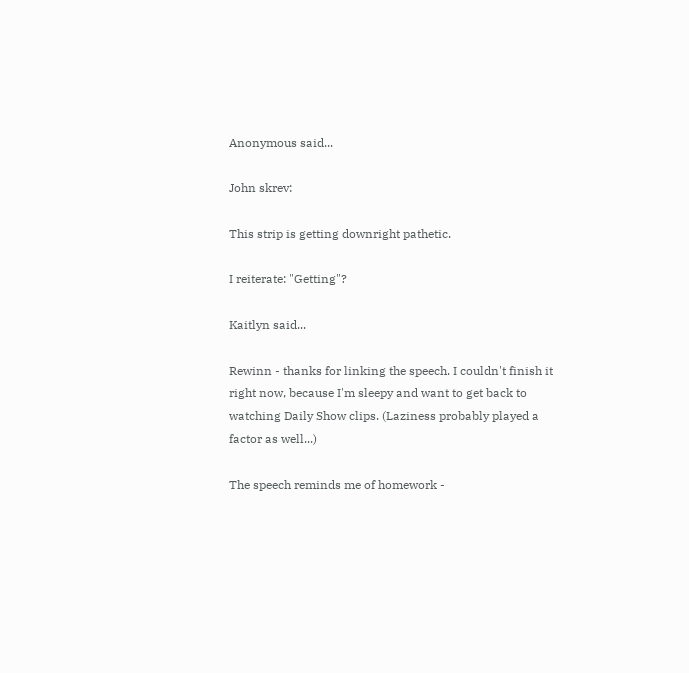Anonymous said...

John skrev:

This strip is getting downright pathetic.

I reiterate: "Getting"?

Kaitlyn said...

Rewinn - thanks for linking the speech. I couldn't finish it right now, because I'm sleepy and want to get back to watching Daily Show clips. (Laziness probably played a factor as well...)

The speech reminds me of homework -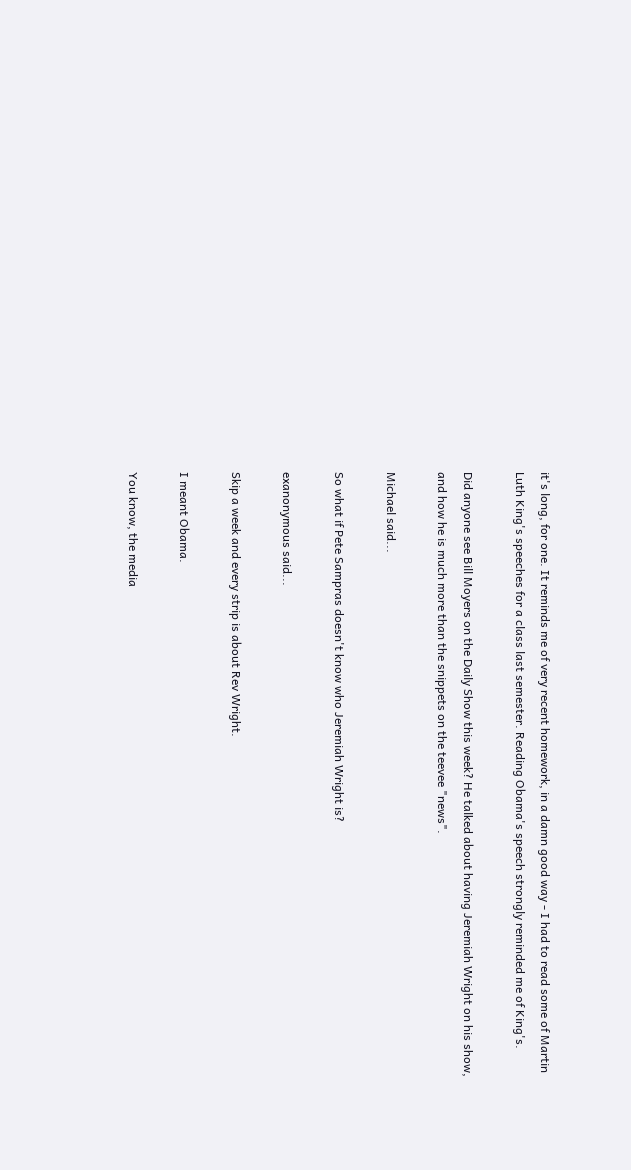it's long, for one. It reminds me of very recent homework, in a damn good way - I had to read some of Martin Luth King's speeches for a class last semester. Reading Obama's speech strongly reminded me of King's.

Did anyone see Bill Moyers on the Daily Show this week? He talked about having Jeremiah Wright on his show, and how he is much more than the snippets on the teevee "news".

Michael said...

So what if Pete Sampras doesn't know who Jeremiah Wright is?

exanonymous said...

Skip a week and every strip is about Rev Wright.

I meant Obama.

You know, the media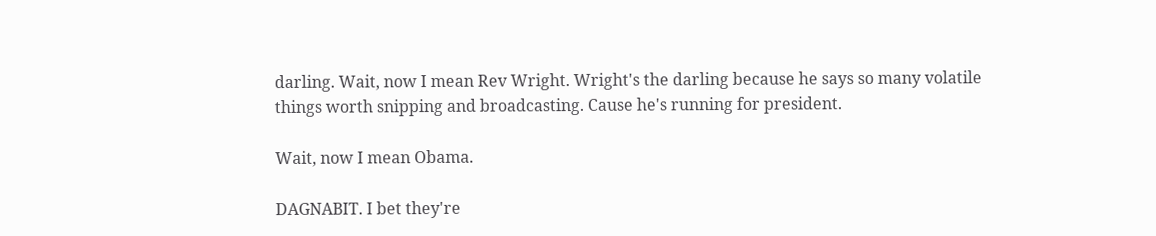darling. Wait, now I mean Rev Wright. Wright's the darling because he says so many volatile things worth snipping and broadcasting. Cause he's running for president.

Wait, now I mean Obama.

DAGNABIT. I bet they're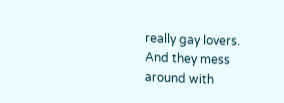really gay lovers. And they mess around with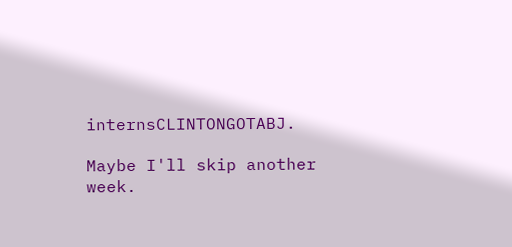internsCLINTONGOTABJ.

Maybe I'll skip another week.